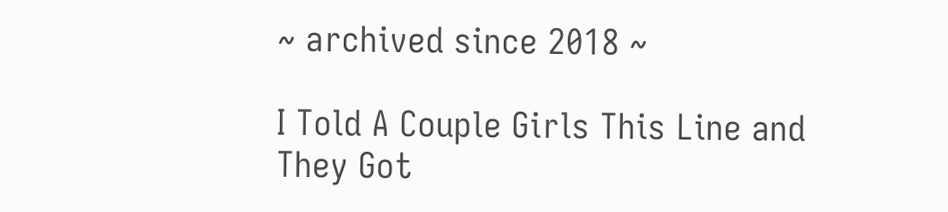~ archived since 2018 ~

I Told A Couple Girls This Line and They Got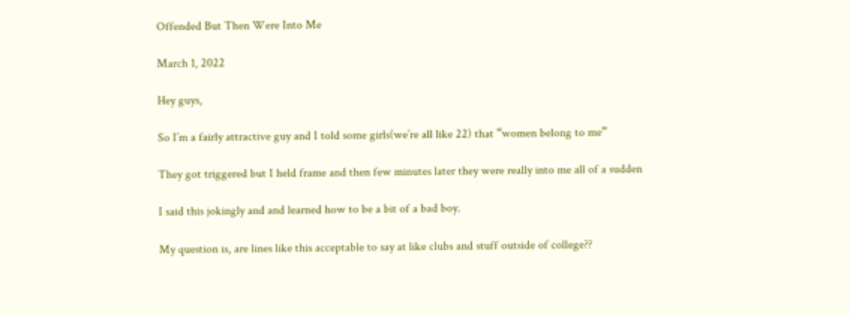Offended But Then Were Into Me

March 1, 2022

Hey guys,

So I’m a fairly attractive guy and I told some girls(we’re all like 22) that “women belong to me”

They got triggered but I held frame and then few minutes later they were really into me all of a sudden

I said this jokingly and and learned how to be a bit of a bad boy.

My question is, are lines like this acceptable to say at like clubs and stuff outside of college??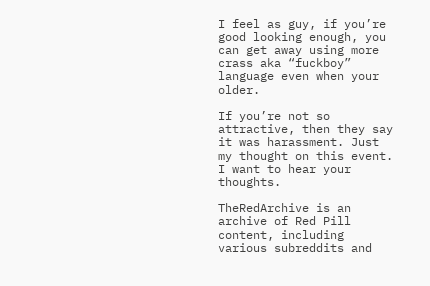I feel as guy, if you’re good looking enough, you can get away using more crass aka “fuckboy” language even when your older.

If you’re not so attractive, then they say it was harassment. Just my thought on this event. I want to hear your thoughts.

TheRedArchive is an archive of Red Pill content, including various subreddits and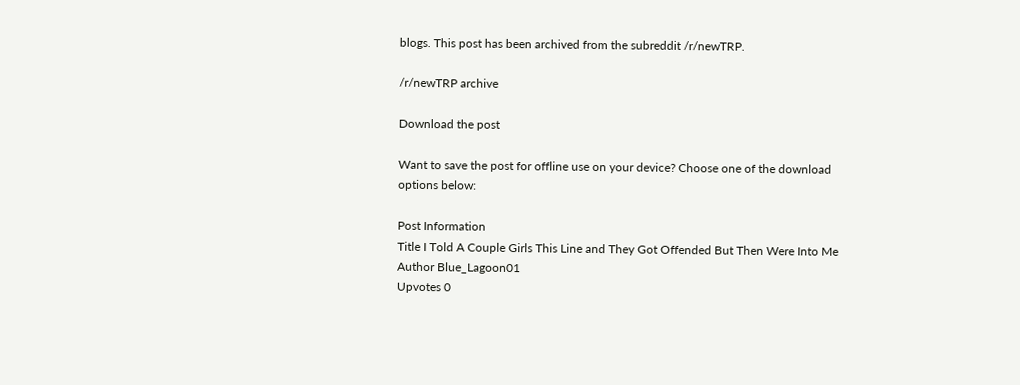blogs. This post has been archived from the subreddit /r/newTRP.

/r/newTRP archive

Download the post

Want to save the post for offline use on your device? Choose one of the download options below:

Post Information
Title I Told A Couple Girls This Line and They Got Offended But Then Were Into Me
Author Blue_Lagoon01
Upvotes 0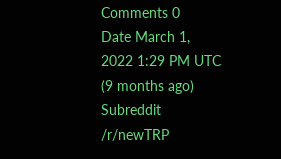Comments 0
Date March 1, 2022 1:29 PM UTC (9 months ago)
Subreddit /r/newTRP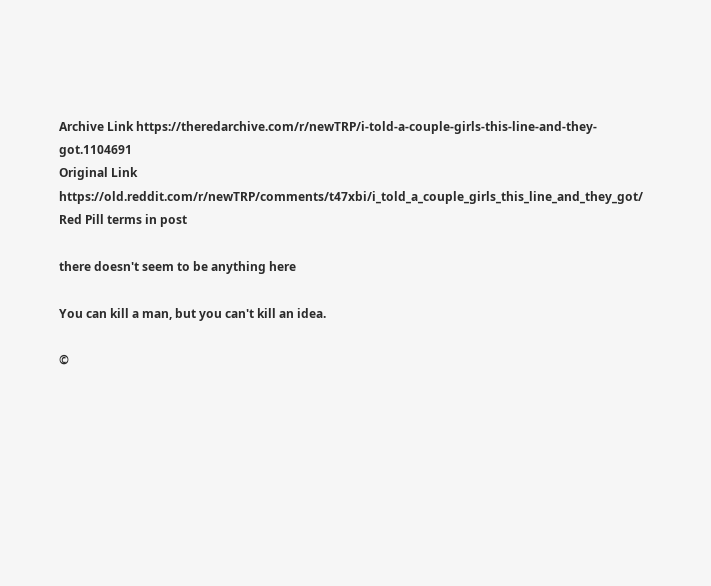Archive Link https://theredarchive.com/r/newTRP/i-told-a-couple-girls-this-line-and-they-got.1104691
Original Link https://old.reddit.com/r/newTRP/comments/t47xbi/i_told_a_couple_girls_this_line_and_they_got/
Red Pill terms in post

there doesn't seem to be anything here

You can kill a man, but you can't kill an idea.

©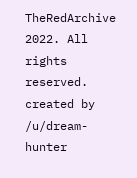TheRedArchive 2022. All rights reserved.
created by /u/dream-hunter